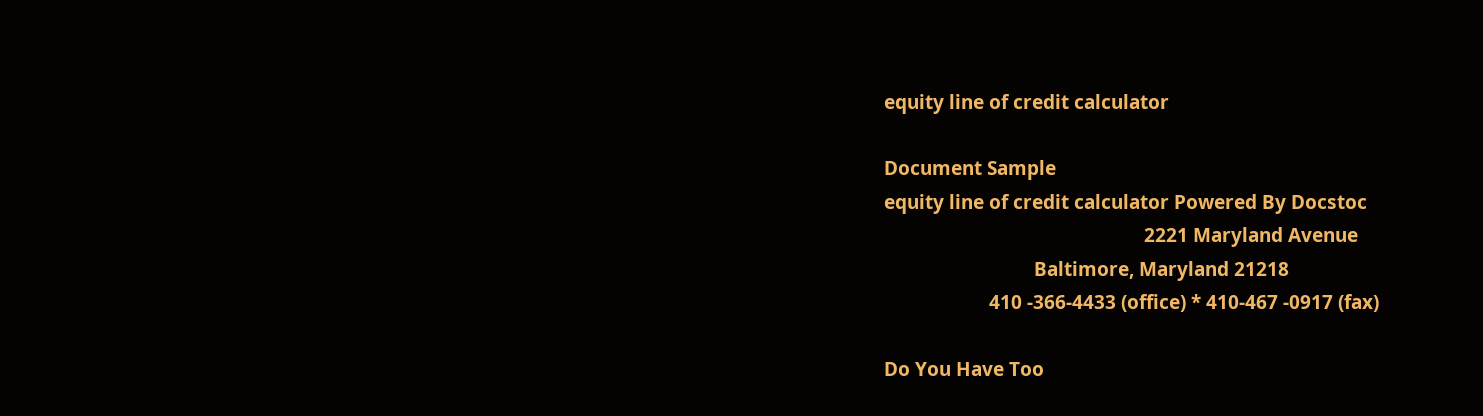equity line of credit calculator

Document Sample
equity line of credit calculator Powered By Docstoc
                                                    2221 Maryland Avenue
                              Baltimore, Maryland 21218
                     410 -366-4433 (office) * 410-467 -0917 (fax)

Do You Have Too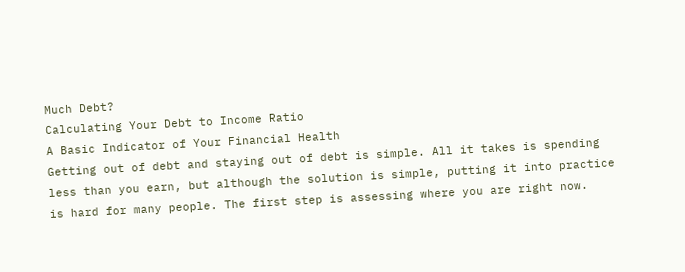Much Debt?
Calculating Your Debt to Income Ratio
A Basic Indicator of Your Financial Health
Getting out of debt and staying out of debt is simple. All it takes is spending
less than you earn, but although the solution is simple, putting it into practice
is hard for many people. The first step is assessing where you are right now.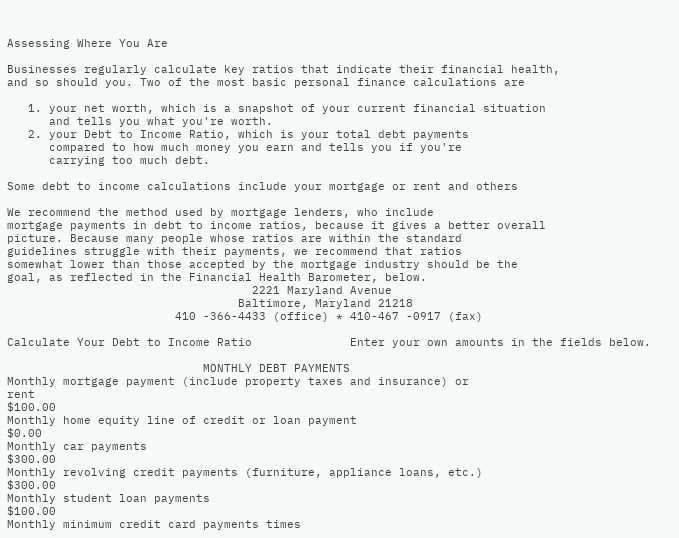Assessing Where You Are

Businesses regularly calculate key ratios that indicate their financial health,
and so should you. Two of the most basic personal finance calculations are

   1. your net worth, which is a snapshot of your current financial situation
      and tells you what you're worth.
   2. your Debt to Income Ratio, which is your total debt payments
      compared to how much money you earn and tells you if you're
      carrying too much debt.

Some debt to income calculations include your mortgage or rent and others

We recommend the method used by mortgage lenders, who include
mortgage payments in debt to income ratios, because it gives a better overall
picture. Because many people whose ratios are within the standard
guidelines struggle with their payments, we recommend that ratios
somewhat lower than those accepted by the mortgage industry should be the
goal, as reflected in the Financial Health Barometer, below.
                                   2221 Maryland Avenue
                                 Baltimore, Maryland 21218
                        410 -366-4433 (office) * 410-467 -0917 (fax)

Calculate Your Debt to Income Ratio              Enter your own amounts in the fields below.

                            MONTHLY DEBT PAYMENTS
Monthly mortgage payment (include property taxes and insurance) or
rent                                                                                   $100.00
Monthly home equity line of credit or loan payment                                        $0.00
Monthly car payments                                                                     $300.00
Monthly revolving credit payments (furniture, appliance loans, etc.)                     $300.00
Monthly student loan payments                                                            $100.00
Monthly minimum credit card payments times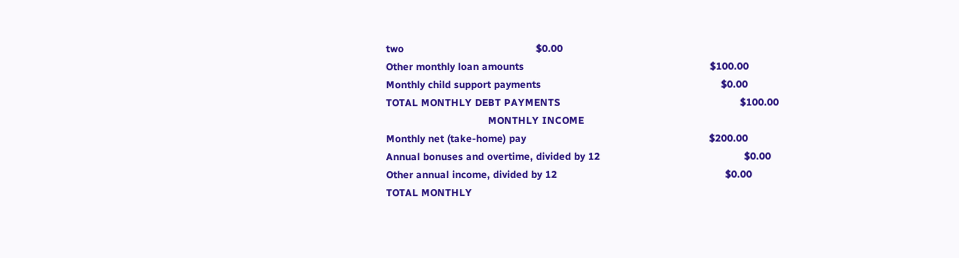two                                            $0.00
Other monthly loan amounts                                                              $100.00
Monthly child support payments                                                            $0.00
TOTAL MONTHLY DEBT PAYMENTS                                                            $100.00
                                  MONTHLY INCOME
Monthly net (take-home) pay                                                             $200.00
Annual bonuses and overtime, divided by 12                                                $0.00
Other annual income, divided by 12                                                        $0.00
TOTAL MONTHLY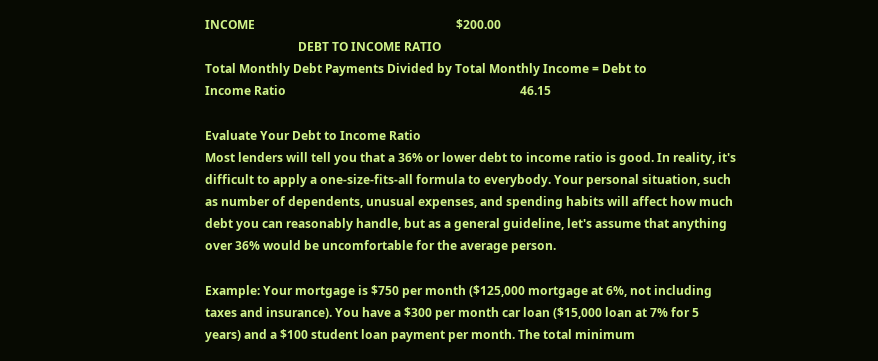INCOME                                                                   $200.00
                               DEBT TO INCOME RATIO
Total Monthly Debt Payments Divided by Total Monthly Income = Debt to
Income Ratio                                                                              46.15

Evaluate Your Debt to Income Ratio
Most lenders will tell you that a 36% or lower debt to income ratio is good. In reality, it's
difficult to apply a one-size-fits-all formula to everybody. Your personal situation, such
as number of dependents, unusual expenses, and spending habits will affect how much
debt you can reasonably handle, but as a general guideline, let's assume that anything
over 36% would be uncomfortable for the average person.

Example: Your mortgage is $750 per month ($125,000 mortgage at 6%, not including
taxes and insurance). You have a $300 per month car loan ($15,000 loan at 7% for 5
years) and a $100 student loan payment per month. The total minimum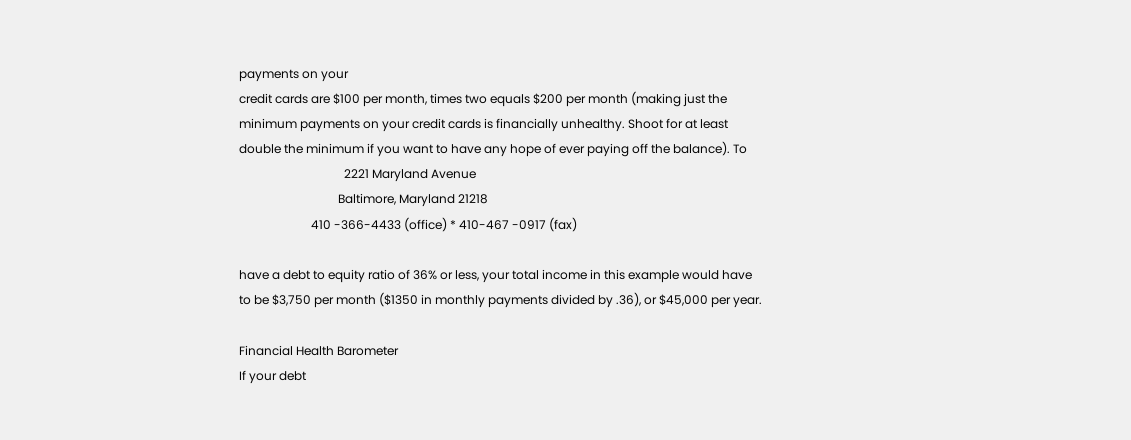payments on your
credit cards are $100 per month, times two equals $200 per month (making just the
minimum payments on your credit cards is financially unhealthy. Shoot for at least
double the minimum if you want to have any hope of ever paying off the balance). To
                                   2221 Maryland Avenue
                                 Baltimore, Maryland 21218
                        410 -366-4433 (office) * 410-467 -0917 (fax)

have a debt to equity ratio of 36% or less, your total income in this example would have
to be $3,750 per month ($1350 in monthly payments divided by .36), or $45,000 per year.

Financial Health Barometer
If your debt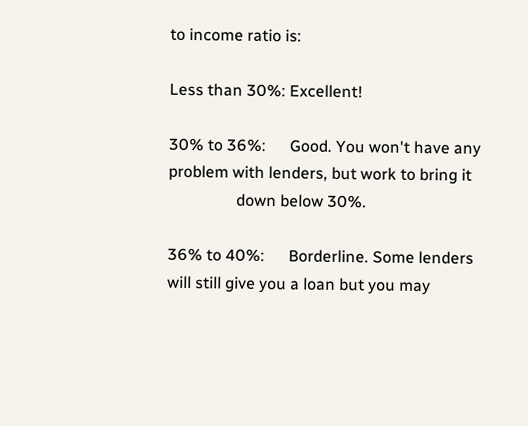to income ratio is:

Less than 30%: Excellent!

30% to 36%:      Good. You won't have any problem with lenders, but work to bring it
                 down below 30%.

36% to 40%:      Borderline. Some lenders will still give you a loan but you may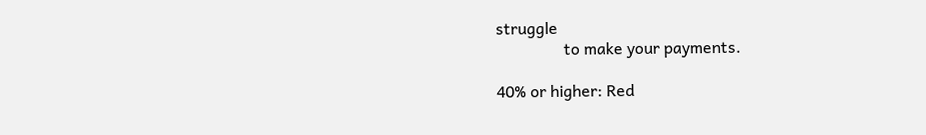struggle
                 to make your payments.

40% or higher: Red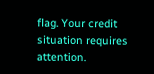flag. Your credit situation requires attention.